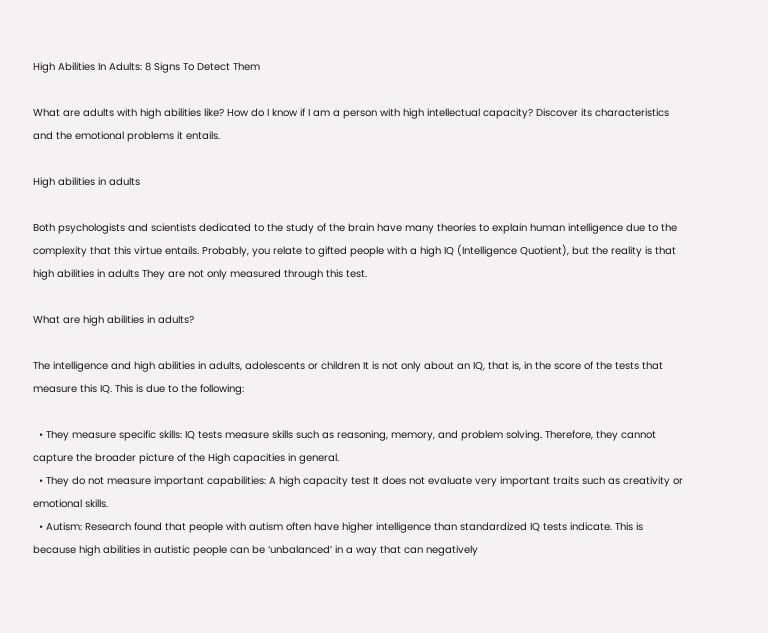High Abilities In Adults: 8 Signs To Detect Them

What are adults with high abilities like? How do I know if I am a person with high intellectual capacity? Discover its characteristics and the emotional problems it entails.

High abilities in adults

Both psychologists and scientists dedicated to the study of the brain have many theories to explain human intelligence due to the complexity that this virtue entails. Probably, you relate to gifted people with a high IQ (Intelligence Quotient), but the reality is that high abilities in adults They are not only measured through this test.

What are high abilities in adults?

The intelligence and high abilities in adults, adolescents or children It is not only about an IQ, that is, in the score of the tests that measure this IQ. This is due to the following:

  • They measure specific skills: IQ tests measure skills such as reasoning, memory, and problem solving. Therefore, they cannot capture the broader picture of the High capacities in general.
  • They do not measure important capabilities: A high capacity test It does not evaluate very important traits such as creativity or emotional skills.
  • Autism: Research found that people with autism often have higher intelligence than standardized IQ tests indicate. This is because high abilities in autistic people can be ‘unbalanced’ in a way that can negatively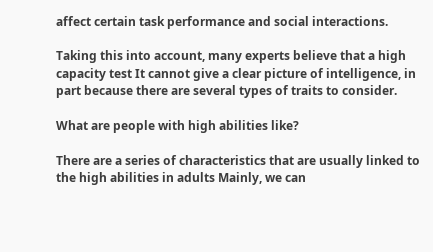affect certain task performance and social interactions.

Taking this into account, many experts believe that a high capacity test It cannot give a clear picture of intelligence, in part because there are several types of traits to consider.

What are people with high abilities like?

There are a series of characteristics that are usually linked to the high abilities in adults Mainly, we can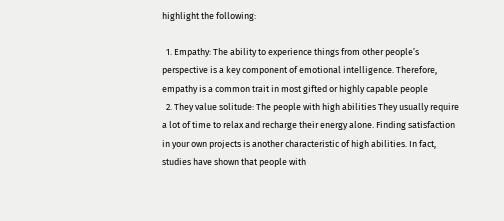highlight the following:

  1. Empathy: The ability to experience things from other people’s perspective is a key component of emotional intelligence. Therefore, empathy is a common trait in most gifted or highly capable people
  2. They value solitude: The people with high abilities They usually require a lot of time to relax and recharge their energy alone. Finding satisfaction in your own projects is another characteristic of high abilities. In fact, studies have shown that people with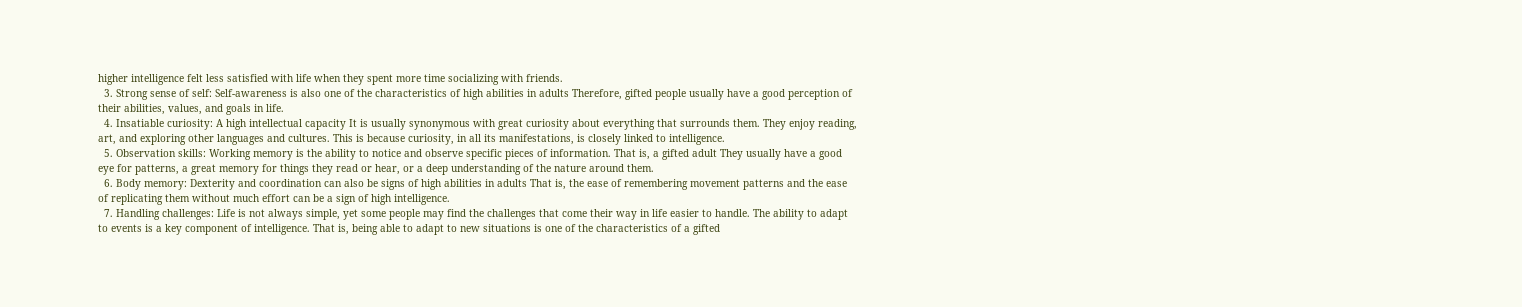higher intelligence felt less satisfied with life when they spent more time socializing with friends.
  3. Strong sense of self: Self-awareness is also one of the characteristics of high abilities in adults Therefore, gifted people usually have a good perception of their abilities, values, and goals in life.
  4. Insatiable curiosity: A high intellectual capacity It is usually synonymous with great curiosity about everything that surrounds them. They enjoy reading, art, and exploring other languages and cultures. This is because curiosity, in all its manifestations, is closely linked to intelligence.
  5. Observation skills: Working memory is the ability to notice and observe specific pieces of information. That is, a gifted adult They usually have a good eye for patterns, a great memory for things they read or hear, or a deep understanding of the nature around them.
  6. Body memory: Dexterity and coordination can also be signs of high abilities in adults That is, the ease of remembering movement patterns and the ease of replicating them without much effort can be a sign of high intelligence.
  7. Handling challenges: Life is not always simple, yet some people may find the challenges that come their way in life easier to handle. The ability to adapt to events is a key component of intelligence. That is, being able to adapt to new situations is one of the characteristics of a gifted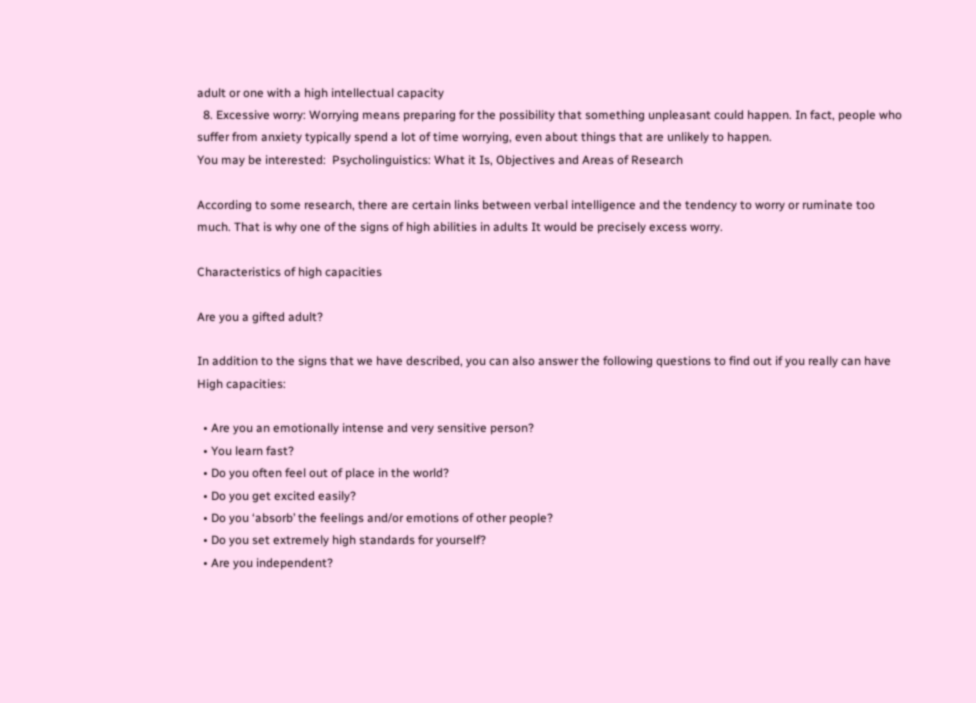adult or one with a high intellectual capacity
  8. Excessive worry: Worrying means preparing for the possibility that something unpleasant could happen. In fact, people who suffer from anxiety typically spend a lot of time worrying, even about things that are unlikely to happen.
You may be interested:  Psycholinguistics: What it Is, Objectives and Areas of Research

According to some research, there are certain links between verbal intelligence and the tendency to worry or ruminate too much. That is why one of the signs of high abilities in adults It would be precisely excess worry.

Characteristics of high capacities

Are you a gifted adult?

In addition to the signs that we have described, you can also answer the following questions to find out if you really can have High capacities:

  • Are you an emotionally intense and very sensitive person?
  • You learn fast?
  • Do you often feel out of place in the world?
  • Do you get excited easily?
  • Do you ‘absorb’ the feelings and/or emotions of other people?
  • Do you set extremely high standards for yourself?
  • Are you independent?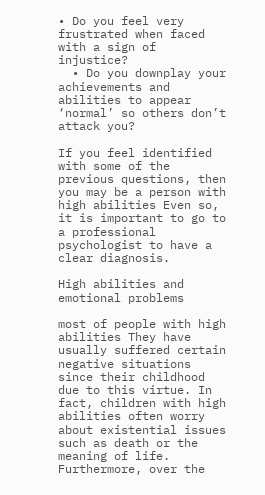• Do you feel very frustrated when faced with a sign of injustice?
  • Do you downplay your achievements and abilities to appear ‘normal’ so others don’t attack you?

If you feel identified with some of the previous questions, then you may be a person with high abilities Even so, it is important to go to a professional psychologist to have a clear diagnosis.

High abilities and emotional problems

most of people with high abilities They have usually suffered certain negative situations since their childhood due to this virtue. In fact, children with high abilities often worry about existential issues such as death or the meaning of life. Furthermore, over the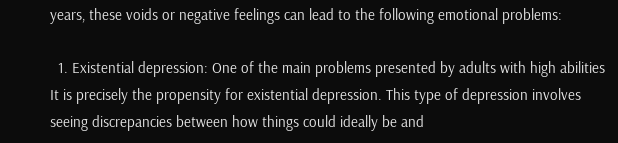years, these voids or negative feelings can lead to the following emotional problems:

  1. Existential depression: One of the main problems presented by adults with high abilities It is precisely the propensity for existential depression. This type of depression involves seeing discrepancies between how things could ideally be and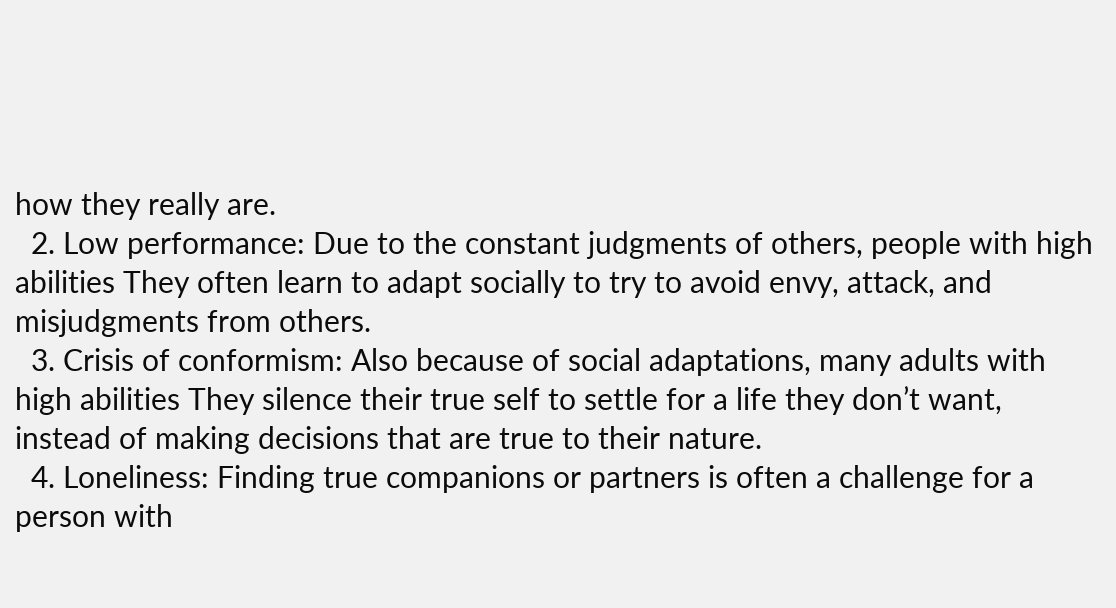how they really are.
  2. Low performance: Due to the constant judgments of others, people with high abilities They often learn to adapt socially to try to avoid envy, attack, and misjudgments from others.
  3. Crisis of conformism: Also because of social adaptations, many adults with high abilities They silence their true self to settle for a life they don’t want, instead of making decisions that are true to their nature.
  4. Loneliness: Finding true companions or partners is often a challenge for a person with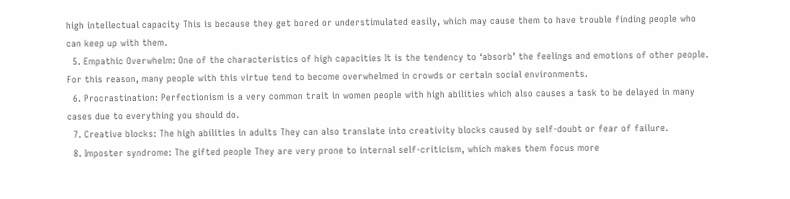high intellectual capacity This is because they get bored or understimulated easily, which may cause them to have trouble finding people who can keep up with them.
  5. Empathic Overwhelm: One of the characteristics of high capacities It is the tendency to ‘absorb’ the feelings and emotions of other people. For this reason, many people with this virtue tend to become overwhelmed in crowds or certain social environments.
  6. Procrastination: Perfectionism is a very common trait in women people with high abilities which also causes a task to be delayed in many cases due to everything you should do.
  7. Creative blocks: The high abilities in adults They can also translate into creativity blocks caused by self-doubt or fear of failure.
  8. Imposter syndrome: The gifted people They are very prone to internal self-criticism, which makes them focus more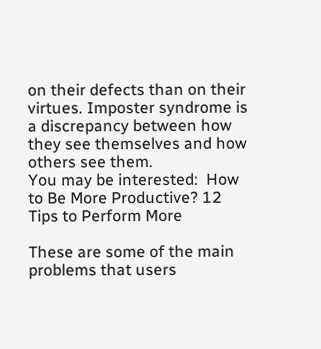on their defects than on their virtues. Imposter syndrome is a discrepancy between how they see themselves and how others see them.
You may be interested:  How to Be More Productive? 12 Tips to Perform More

These are some of the main problems that users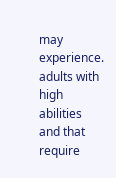may experience. adults with high abilities and that require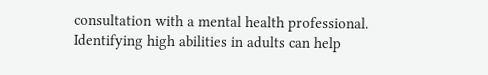consultation with a mental health professional. Identifying high abilities in adults can help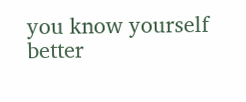you know yourself better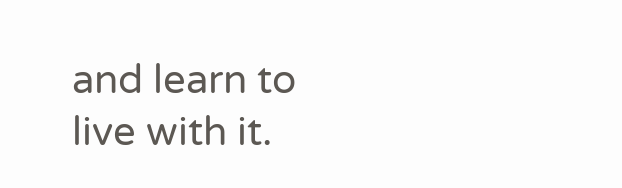and learn to live with it.